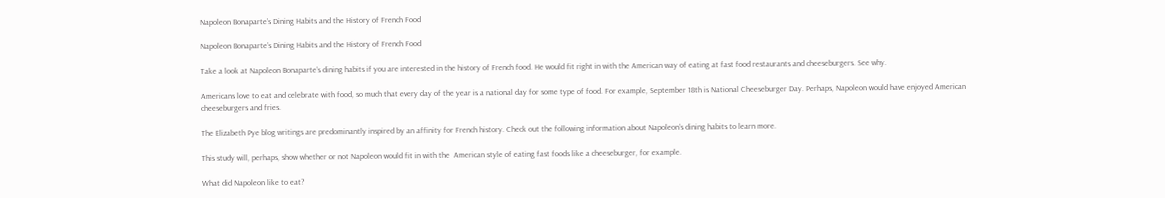Napoleon Bonaparte’s Dining Habits and the History of French Food

Napoleon Bonaparte’s Dining Habits and the History of French Food

Take a look at Napoleon Bonaparte’s dining habits if you are interested in the history of French food. He would fit right in with the American way of eating at fast food restaurants and cheeseburgers. See why.

Americans love to eat and celebrate with food, so much that every day of the year is a national day for some type of food. For example, September 18th is National Cheeseburger Day. Perhaps, Napoleon would have enjoyed American cheeseburgers and fries.

The Elizabeth Pye blog writings are predominantly inspired by an affinity for French history. Check out the following information about Napoleon’s dining habits to learn more.

This study will, perhaps, show whether or not Napoleon would fit in with the  American style of eating fast foods like a cheeseburger, for example.

What did Napoleon like to eat?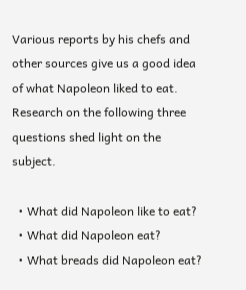Various reports by his chefs and other sources give us a good idea of what Napoleon liked to eat. Research on the following three questions shed light on the subject.

  • What did Napoleon like to eat?
  • What did Napoleon eat?
  • What breads did Napoleon eat?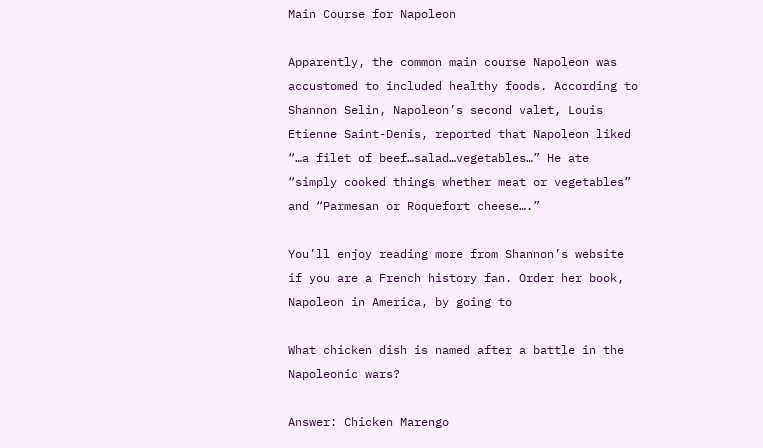Main Course for Napoleon

Apparently, the common main course Napoleon was accustomed to included healthy foods. According to Shannon Selin, Napoleon’s second valet, Louis Etienne Saint-Denis, reported that Napoleon liked “…a filet of beef…salad…vegetables…” He ate “simply cooked things whether meat or vegetables” and “Parmesan or Roquefort cheese….”

You’ll enjoy reading more from Shannon’s website if you are a French history fan. Order her book, Napoleon in America, by going to

What chicken dish is named after a battle in the Napoleonic wars?

Answer: Chicken Marengo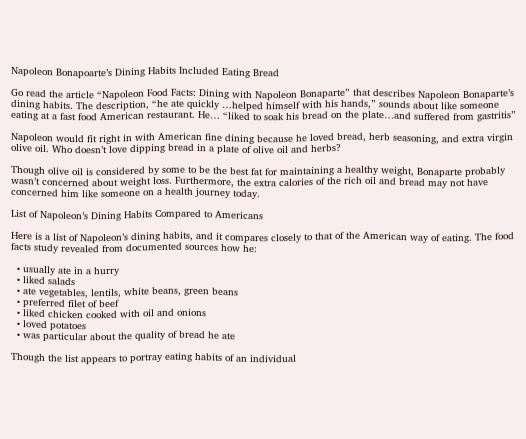Napoleon Bonapoarte’s Dining Habits Included Eating Bread

Go read the article “Napoleon Food Facts: Dining with Napoleon Bonaparte” that describes Napoleon Bonaparte’s dining habits. The description, “he ate quickly …helped himself with his hands,” sounds about like someone eating at a fast food American restaurant. He… “liked to soak his bread on the plate…and suffered from gastritis”

Napoleon would fit right in with American fine dining because he loved bread, herb seasoning, and extra virgin olive oil. Who doesn’t love dipping bread in a plate of olive oil and herbs?

Though olive oil is considered by some to be the best fat for maintaining a healthy weight, Bonaparte probably wasn’t concerned about weight loss. Furthermore, the extra calories of the rich oil and bread may not have concerned him like someone on a health journey today.

List of Napoleon’s Dining Habits Compared to Americans

Here is a list of Napoleon’s dining habits, and it compares closely to that of the American way of eating. The food facts study revealed from documented sources how he:

  • usually ate in a hurry
  • liked salads
  • ate vegetables, lentils, white beans, green beans
  • preferred filet of beef
  • liked chicken cooked with oil and onions
  • loved potatoes
  • was particular about the quality of bread he ate

Though the list appears to portray eating habits of an individual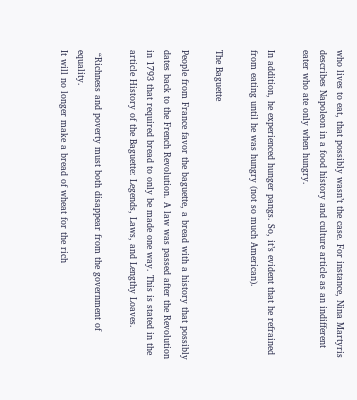who lives to eat, that possibly wasn’t the case. For instance, Nina Martyris describes Napoleon in a food history and culture article as an indifferent eater who ate only when hungry.

In addition, he experienced hunger pangs. So, it’s evident that he refrained from eating until he was hungry (not so much American).

The Baguette

People from France favor the baguette, a bread with a history that possibly dates back to the French Revolution. A law was passed after the Revolution in 1793 that required bread to only be made one way. This is stated in the article History of the Baguette: Legends, Laws, and Lengthy Loaves.

 “Richness and poverty must both disappear from the government of equality.
It will no longer make a bread of wheat for the rich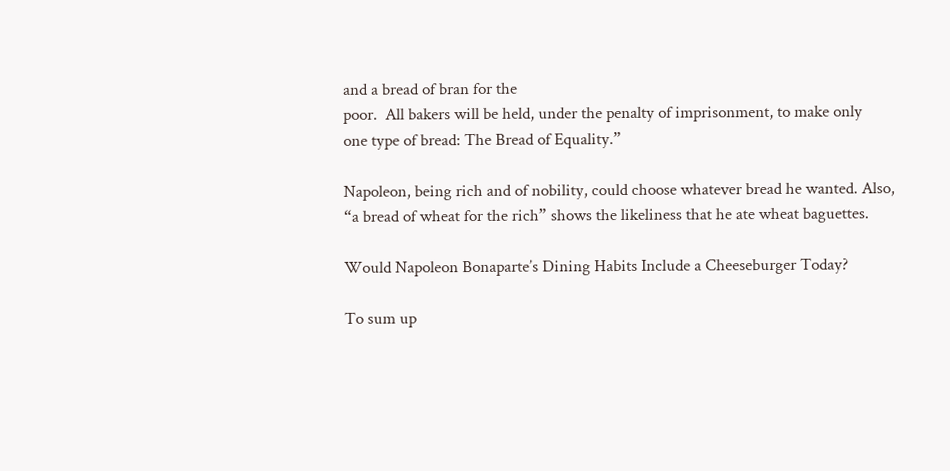and a bread of bran for the
poor.  All bakers will be held, under the penalty of imprisonment, to make only
one type of bread: The Bread of Equality.”

Napoleon, being rich and of nobility, could choose whatever bread he wanted. Also, “a bread of wheat for the rich” shows the likeliness that he ate wheat baguettes.

Would Napoleon Bonaparte’s Dining Habits Include a Cheeseburger Today?

To sum up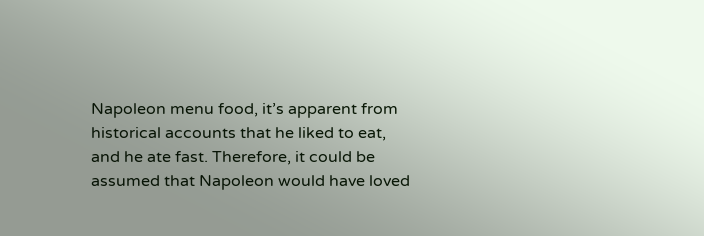Napoleon menu food, it’s apparent from historical accounts that he liked to eat, and he ate fast. Therefore, it could be assumed that Napoleon would have loved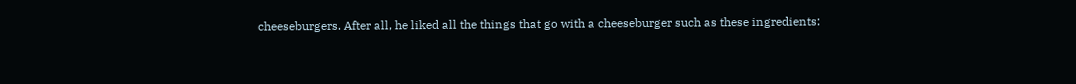cheeseburgers. After all, he liked all the things that go with a cheeseburger such as these ingredients: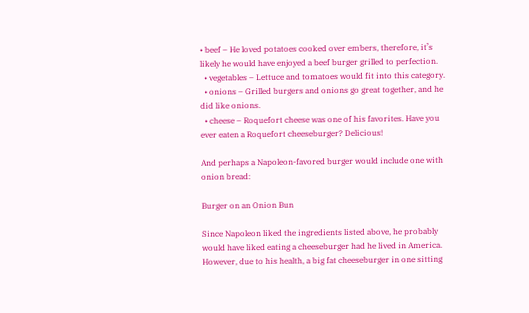• beef – He loved potatoes cooked over embers, therefore, it’s likely he would have enjoyed a beef burger grilled to perfection.
  • vegetables – Lettuce and tomatoes would fit into this category.
  • onions – Grilled burgers and onions go great together, and he did like onions.
  • cheese – Roquefort cheese was one of his favorites. Have you ever eaten a Roquefort cheeseburger? Delicious!

And perhaps a Napoleon-favored burger would include one with onion bread:

Burger on an Onion Bun

Since Napoleon liked the ingredients listed above, he probably would have liked eating a cheeseburger had he lived in America. However, due to his health, a big fat cheeseburger in one sitting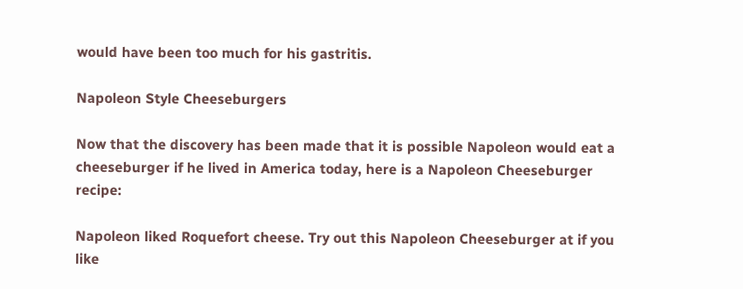would have been too much for his gastritis.

Napoleon Style Cheeseburgers

Now that the discovery has been made that it is possible Napoleon would eat a cheeseburger if he lived in America today, here is a Napoleon Cheeseburger recipe:

Napoleon liked Roquefort cheese. Try out this Napoleon Cheeseburger at if you like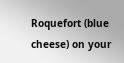Roquefort (blue cheese) on your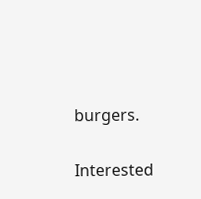burgers.

Interested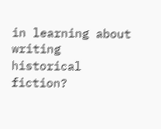in learning about writing historical fiction?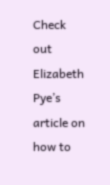Check out Elizabeth Pye’s article on how to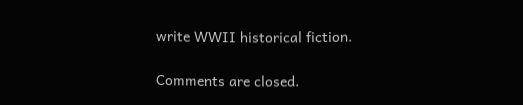write WWII historical fiction.

Comments are closed.